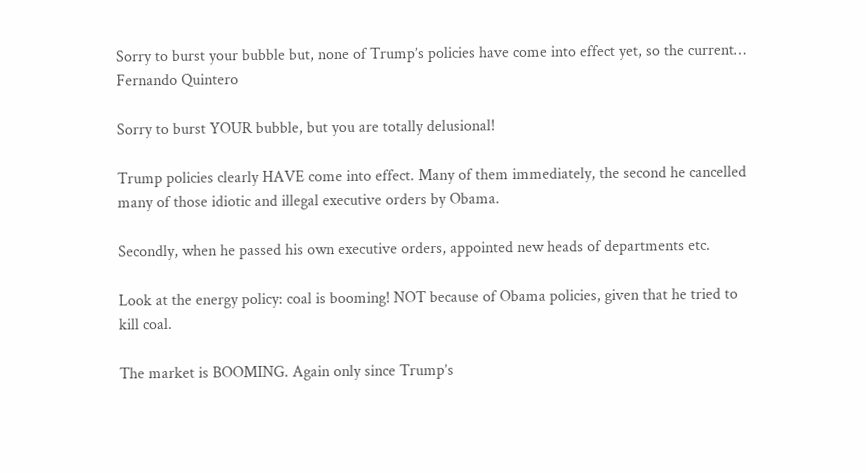Sorry to burst your bubble but, none of Trump’s policies have come into effect yet, so the current…
Fernando Quintero

Sorry to burst YOUR bubble, but you are totally delusional!

Trump policies clearly HAVE come into effect. Many of them immediately, the second he cancelled many of those idiotic and illegal executive orders by Obama.

Secondly, when he passed his own executive orders, appointed new heads of departments etc.

Look at the energy policy: coal is booming! NOT because of Obama policies, given that he tried to kill coal.

The market is BOOMING. Again only since Trump’s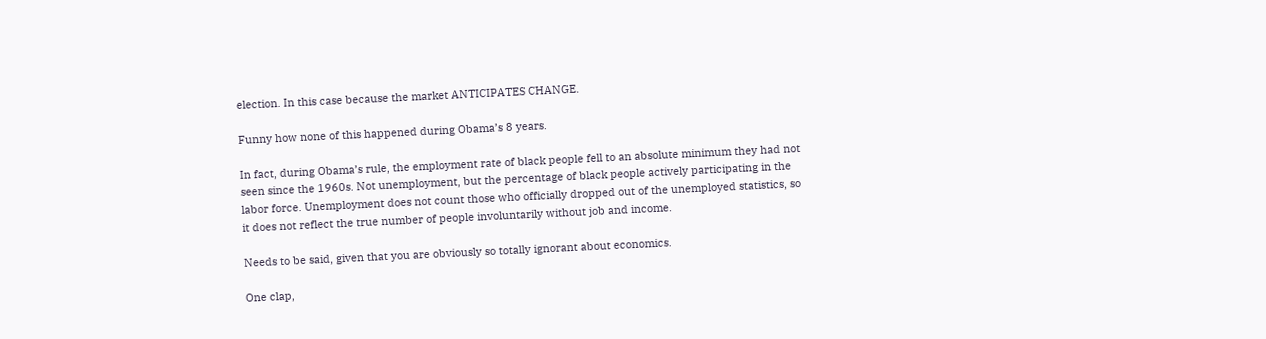election. In this case because the market ANTICIPATES CHANGE.

Funny how none of this happened during Obama’s 8 years.

In fact, during Obama’s rule, the employment rate of black people fell to an absolute minimum they had not seen since the 1960s. Not unemployment, but the percentage of black people actively participating in the labor force. Unemployment does not count those who officially dropped out of the unemployed statistics, so it does not reflect the true number of people involuntarily without job and income.

Needs to be said, given that you are obviously so totally ignorant about economics.

One clap,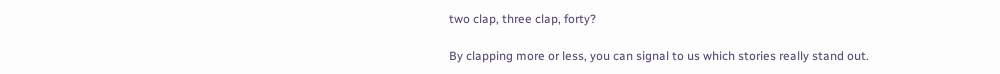two clap, three clap, forty?

By clapping more or less, you can signal to us which stories really stand out.